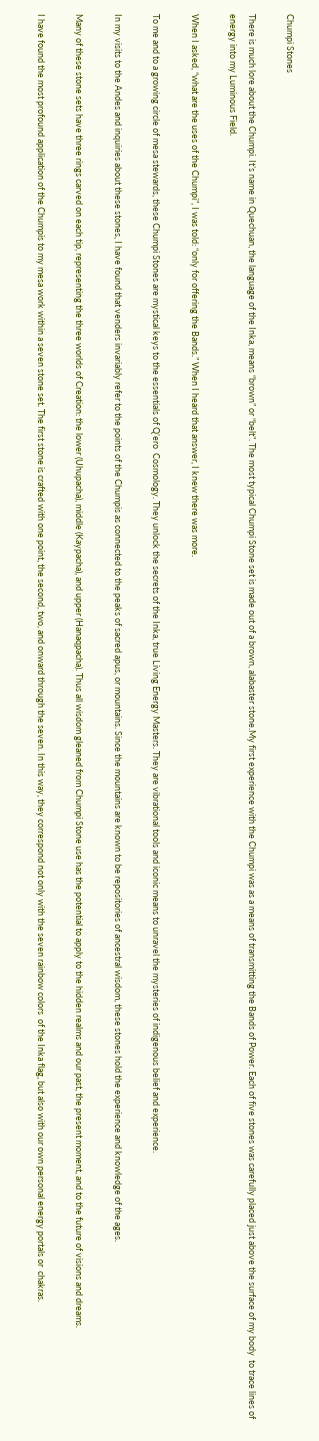Chumpi Stones

There is much lore about the Chumpi. It’s name in Quechuan, the language of the Inka, means “brown” or “belt”. The most typical Chumpi Stone set is made out of a brown, alabaster stone.My first experience with the Chumpi was as a means of transmitting the Bands of Power. Each of five stones was carefully placed just above the surface of my body  to trace lines of energy into my Luminous Field.

When I asked, “what are the uses of the Chumpi”, I was told: “only for offering the Bands.” When I heard that answer, I knew there was more.

To me and to a growing circle of mesa stewards, these Chumpi Stones are mystical keys to the essentials of Q’ero  Cosmology. They unlock the secrets of the Inka, true Living Energy Masters. They are vibrational tools and iconic means to unravel the mysteries of indigenous belief and experience.

In my visits to the Andes and inquiries about these stones, I have found that venders invariably refer to the points of the Chumpis as connected to the peaks of sacred apus, or mountains. Since the mountains are known to be repositories of ancestral wisdom, these stones hold the experience and knowledge of the ages.

Many of these stone sets have three rings carved on each tip, representing the three worlds of Creation: the lower (Uhupacha), middle (Kaypacha), and upper (Hanaqpacha). Thus all wisdom gleaned from Chumpi Stone use has the potential to apply to the hidden realms and our past, the present moment, and to the future of visions and dreams.

I have found the most profound application of the Chumpis to my mesa work within a seven stone set. The first stone is crafted with one point, the second, two, and onward through the seven. In this way, they correspond not only with the seven rainbow colors  of the Inka flag, but also with our own personal energy portals or  chakras.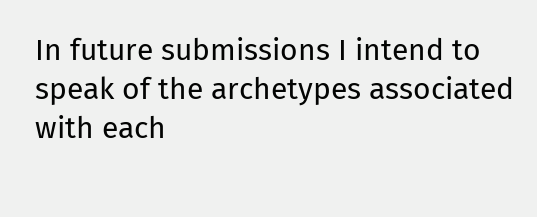In future submissions I intend to speak of the archetypes associated with each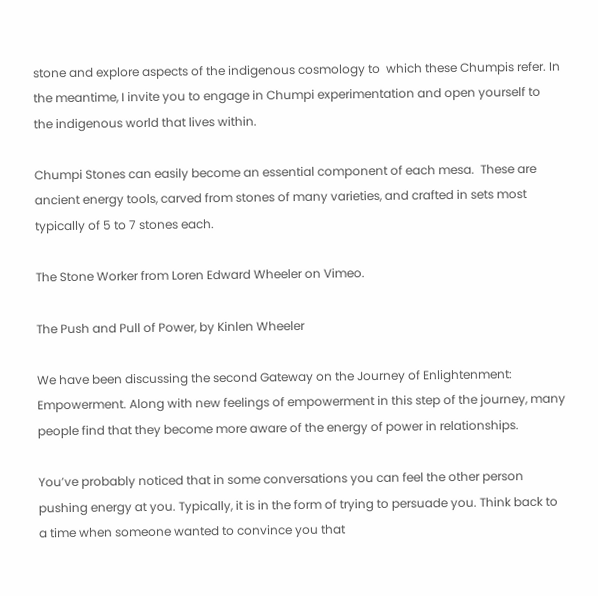stone and explore aspects of the indigenous cosmology to  which these Chumpis refer. In the meantime, I invite you to engage in Chumpi experimentation and open yourself to the indigenous world that lives within.

Chumpi Stones can easily become an essential component of each mesa.  These are ancient energy tools, carved from stones of many varieties, and crafted in sets most typically of 5 to 7 stones each.

The Stone Worker from Loren Edward Wheeler on Vimeo.

The Push and Pull of Power, by Kinlen Wheeler

We have been discussing the second Gateway on the Journey of Enlightenment: Empowerment. Along with new feelings of empowerment in this step of the journey, many people find that they become more aware of the energy of power in relationships.

You’ve probably noticed that in some conversations you can feel the other person pushing energy at you. Typically, it is in the form of trying to persuade you. Think back to a time when someone wanted to convince you that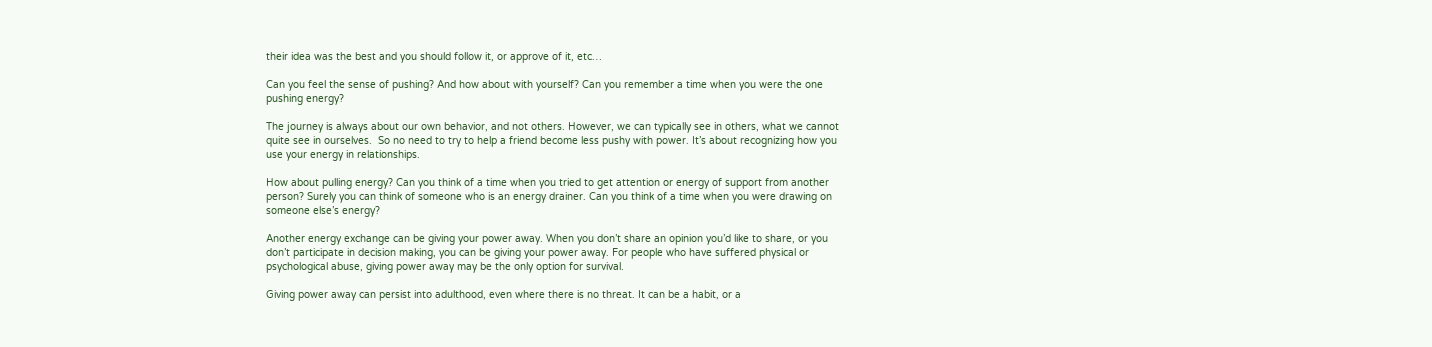their idea was the best and you should follow it, or approve of it, etc…

Can you feel the sense of pushing? And how about with yourself? Can you remember a time when you were the one pushing energy?

The journey is always about our own behavior, and not others. However, we can typically see in others, what we cannot quite see in ourselves.  So no need to try to help a friend become less pushy with power. It’s about recognizing how you use your energy in relationships.

How about pulling energy? Can you think of a time when you tried to get attention or energy of support from another person? Surely you can think of someone who is an energy drainer. Can you think of a time when you were drawing on someone else’s energy?

Another energy exchange can be giving your power away. When you don’t share an opinion you’d like to share, or you don’t participate in decision making, you can be giving your power away. For people who have suffered physical or psychological abuse, giving power away may be the only option for survival.

Giving power away can persist into adulthood, even where there is no threat. It can be a habit, or a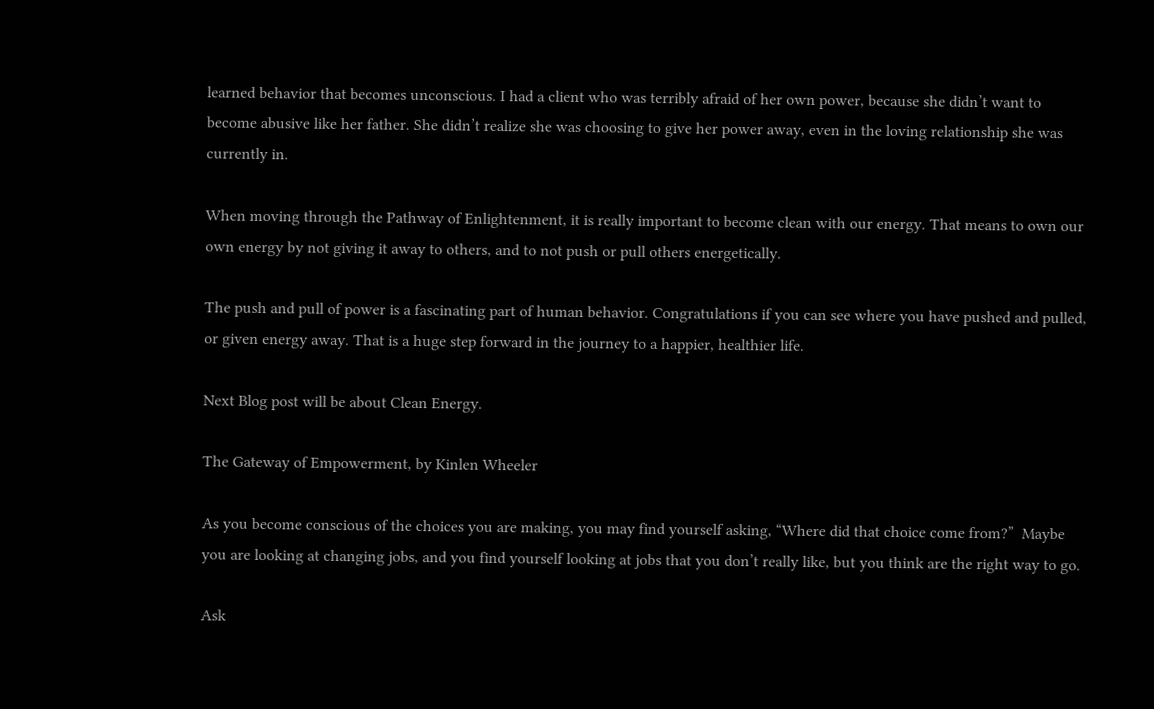learned behavior that becomes unconscious. I had a client who was terribly afraid of her own power, because she didn’t want to become abusive like her father. She didn’t realize she was choosing to give her power away, even in the loving relationship she was currently in.

When moving through the Pathway of Enlightenment, it is really important to become clean with our energy. That means to own our own energy by not giving it away to others, and to not push or pull others energetically.

The push and pull of power is a fascinating part of human behavior. Congratulations if you can see where you have pushed and pulled, or given energy away. That is a huge step forward in the journey to a happier, healthier life.

Next Blog post will be about Clean Energy.

The Gateway of Empowerment, by Kinlen Wheeler

As you become conscious of the choices you are making, you may find yourself asking, “Where did that choice come from?”  Maybe you are looking at changing jobs, and you find yourself looking at jobs that you don’t really like, but you think are the right way to go.

Ask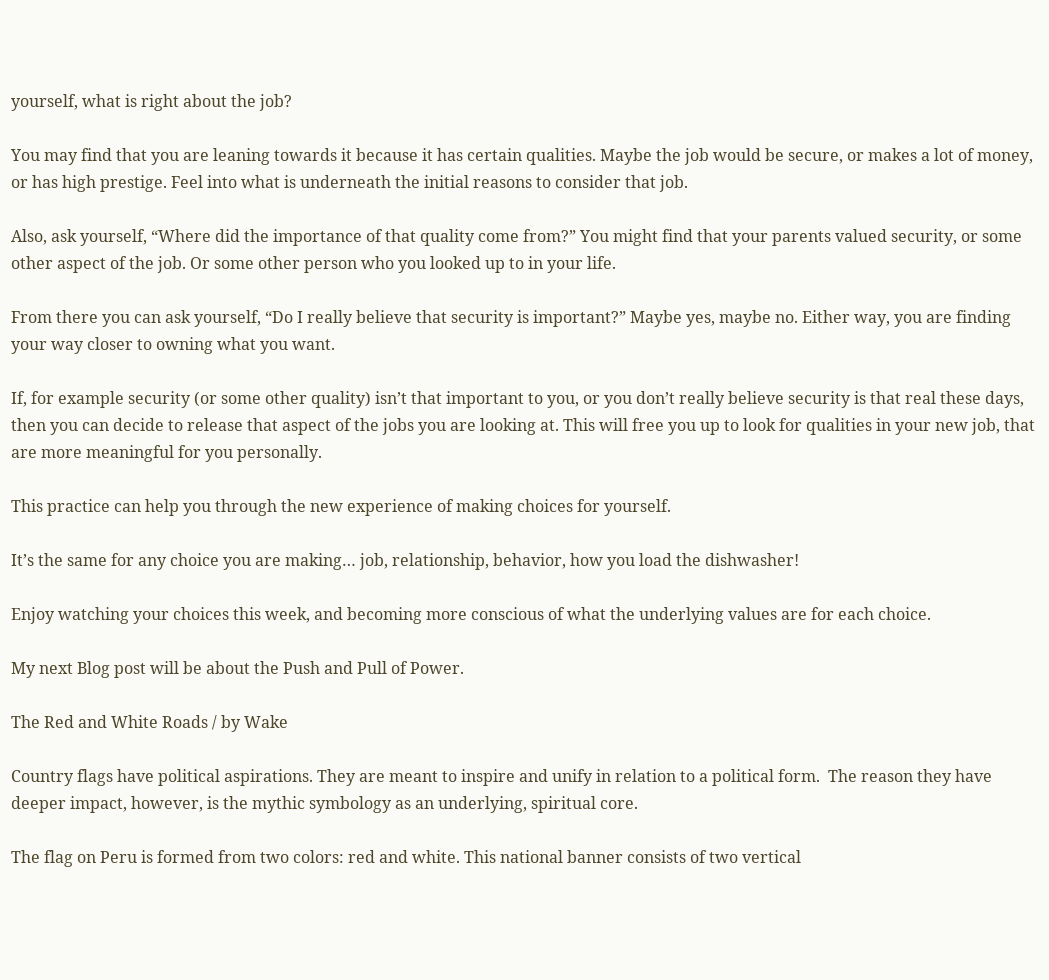yourself, what is right about the job?

You may find that you are leaning towards it because it has certain qualities. Maybe the job would be secure, or makes a lot of money, or has high prestige. Feel into what is underneath the initial reasons to consider that job.

Also, ask yourself, “Where did the importance of that quality come from?” You might find that your parents valued security, or some other aspect of the job. Or some other person who you looked up to in your life.

From there you can ask yourself, “Do I really believe that security is important?” Maybe yes, maybe no. Either way, you are finding your way closer to owning what you want.

If, for example security (or some other quality) isn’t that important to you, or you don’t really believe security is that real these days, then you can decide to release that aspect of the jobs you are looking at. This will free you up to look for qualities in your new job, that are more meaningful for you personally.

This practice can help you through the new experience of making choices for yourself.

It’s the same for any choice you are making… job, relationship, behavior, how you load the dishwasher!

Enjoy watching your choices this week, and becoming more conscious of what the underlying values are for each choice.

My next Blog post will be about the Push and Pull of Power.

The Red and White Roads / by Wake

Country flags have political aspirations. They are meant to inspire and unify in relation to a political form.  The reason they have deeper impact, however, is the mythic symbology as an underlying, spiritual core.

The flag on Peru is formed from two colors: red and white. This national banner consists of two vertical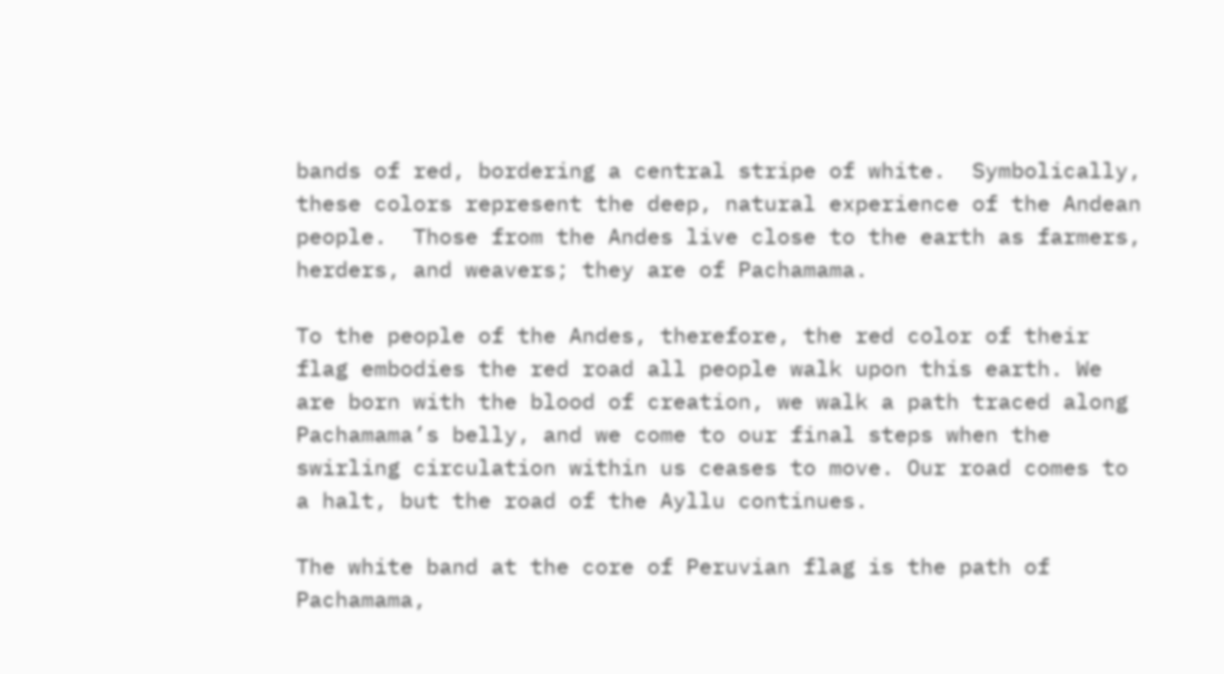bands of red, bordering a central stripe of white.  Symbolically, these colors represent the deep, natural experience of the Andean people.  Those from the Andes live close to the earth as farmers, herders, and weavers; they are of Pachamama.

To the people of the Andes, therefore, the red color of their flag embodies the red road all people walk upon this earth. We are born with the blood of creation, we walk a path traced along Pachamama’s belly, and we come to our final steps when the swirling circulation within us ceases to move. Our road comes to a halt, but the road of the Ayllu continues.

The white band at the core of Peruvian flag is the path of Pachamama,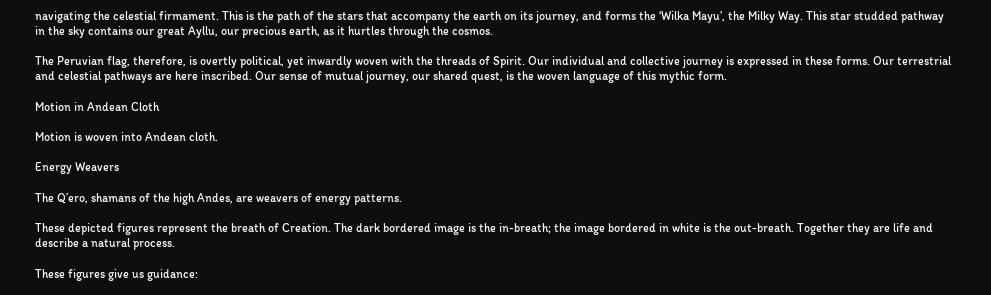navigating the celestial firmament. This is the path of the stars that accompany the earth on its journey, and forms the ‘Wilka Mayu’, the Milky Way. This star studded pathway in the sky contains our great Ayllu, our precious earth, as it hurtles through the cosmos.

The Peruvian flag, therefore, is overtly political, yet inwardly woven with the threads of Spirit. Our individual and collective journey is expressed in these forms. Our terrestrial and celestial pathways are here inscribed. Our sense of mutual journey, our shared quest, is the woven language of this mythic form.

Motion in Andean Cloth

Motion is woven into Andean cloth.

Energy Weavers

The Q’ero, shamans of the high Andes, are weavers of energy patterns.

These depicted figures represent the breath of Creation. The dark bordered image is the in-breath; the image bordered in white is the out-breath. Together they are life and describe a natural process.

These figures give us guidance: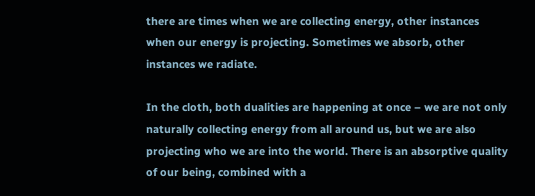there are times when we are collecting energy, other instances when our energy is projecting. Sometimes we absorb, other instances we radiate.

In the cloth, both dualities are happening at once – we are not only naturally collecting energy from all around us, but we are also projecting who we are into the world. There is an absorptive quality of our being, combined with a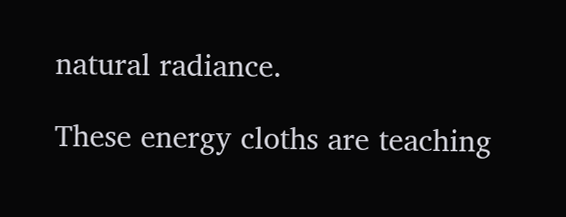natural radiance.

These energy cloths are teaching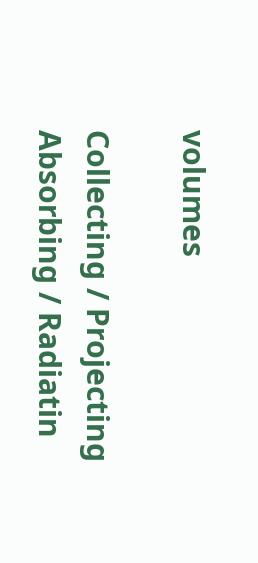volumes

Collecting / Projecting
Absorbing / Radiatin